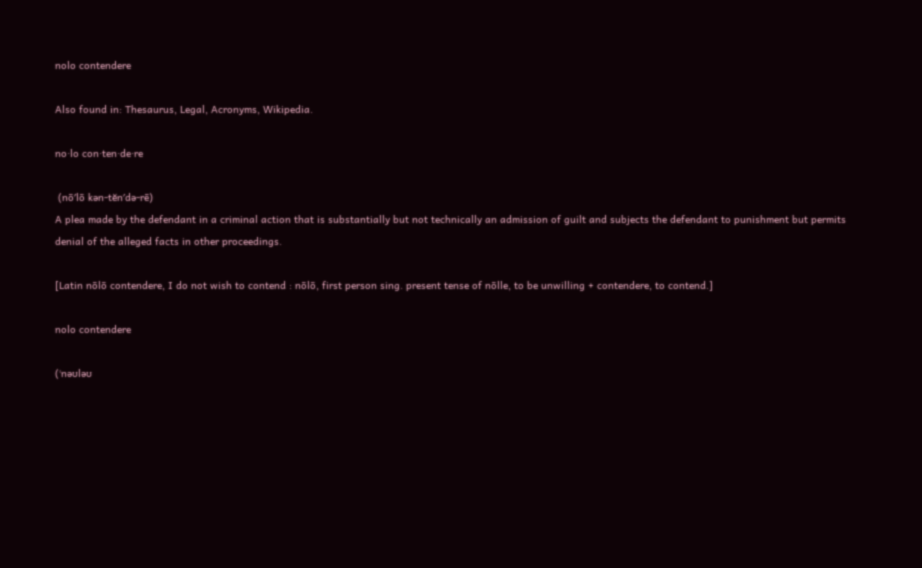nolo contendere

Also found in: Thesaurus, Legal, Acronyms, Wikipedia.

no·lo con·ten·de·re

 (nō′lō kən-tĕn′də-rē)
A plea made by the defendant in a criminal action that is substantially but not technically an admission of guilt and subjects the defendant to punishment but permits denial of the alleged facts in other proceedings.

[Latin nōlō contendere, I do not wish to contend : nōlō, first person sing. present tense of nōlle, to be unwilling + contendere, to contend.]

nolo contendere

(ˈnəʊləʊ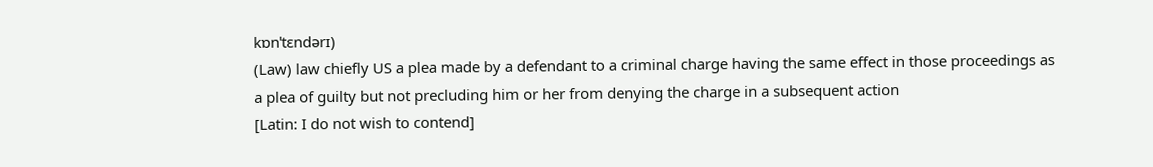kɒnˈtɛndərɪ)
(Law) law chiefly US a plea made by a defendant to a criminal charge having the same effect in those proceedings as a plea of guilty but not precluding him or her from denying the charge in a subsequent action
[Latin: I do not wish to contend]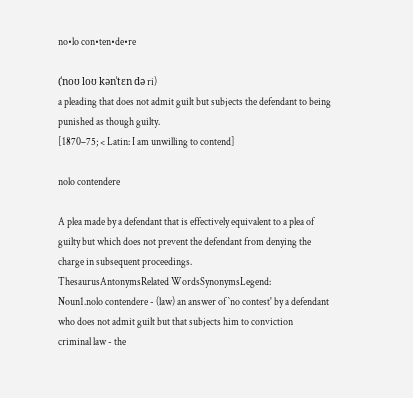no•lo con•ten•de•re

(ˈnoʊ loʊ kənˈtɛn də ri)
a pleading that does not admit guilt but subjects the defendant to being punished as though guilty.
[1870–75; < Latin: I am unwilling to contend]

nolo contendere

A plea made by a defendant that is effectively equivalent to a plea of guilty but which does not prevent the defendant from denying the charge in subsequent proceedings.
ThesaurusAntonymsRelated WordsSynonymsLegend:
Noun1.nolo contendere - (law) an answer of `no contest' by a defendant who does not admit guilt but that subjects him to conviction
criminal law - the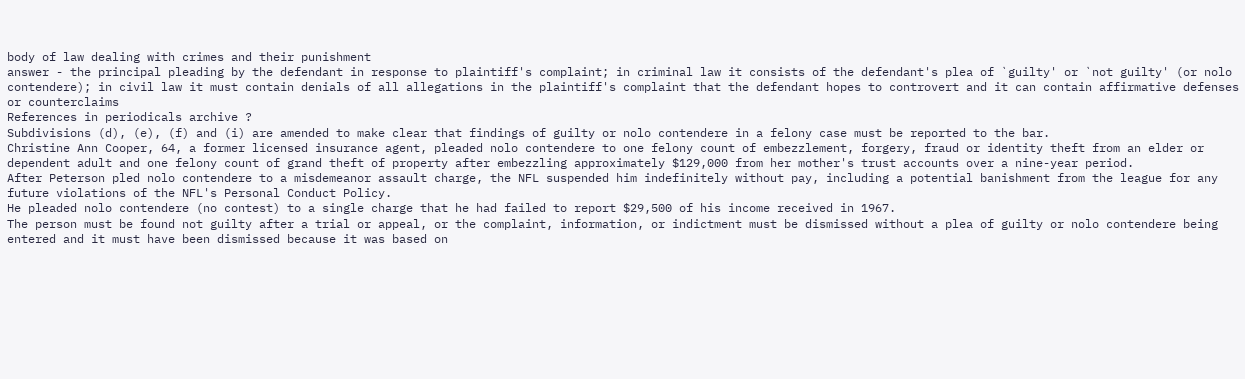body of law dealing with crimes and their punishment
answer - the principal pleading by the defendant in response to plaintiff's complaint; in criminal law it consists of the defendant's plea of `guilty' or `not guilty' (or nolo contendere); in civil law it must contain denials of all allegations in the plaintiff's complaint that the defendant hopes to controvert and it can contain affirmative defenses or counterclaims
References in periodicals archive ?
Subdivisions (d), (e), (f) and (i) are amended to make clear that findings of guilty or nolo contendere in a felony case must be reported to the bar.
Christine Ann Cooper, 64, a former licensed insurance agent, pleaded nolo contendere to one felony count of embezzlement, forgery, fraud or identity theft from an elder or dependent adult and one felony count of grand theft of property after embezzling approximately $129,000 from her mother's trust accounts over a nine-year period.
After Peterson pled nolo contendere to a misdemeanor assault charge, the NFL suspended him indefinitely without pay, including a potential banishment from the league for any future violations of the NFL's Personal Conduct Policy.
He pleaded nolo contendere (no contest) to a single charge that he had failed to report $29,500 of his income received in 1967.
The person must be found not guilty after a trial or appeal, or the complaint, information, or indictment must be dismissed without a plea of guilty or nolo contendere being entered and it must have been dismissed because it was based on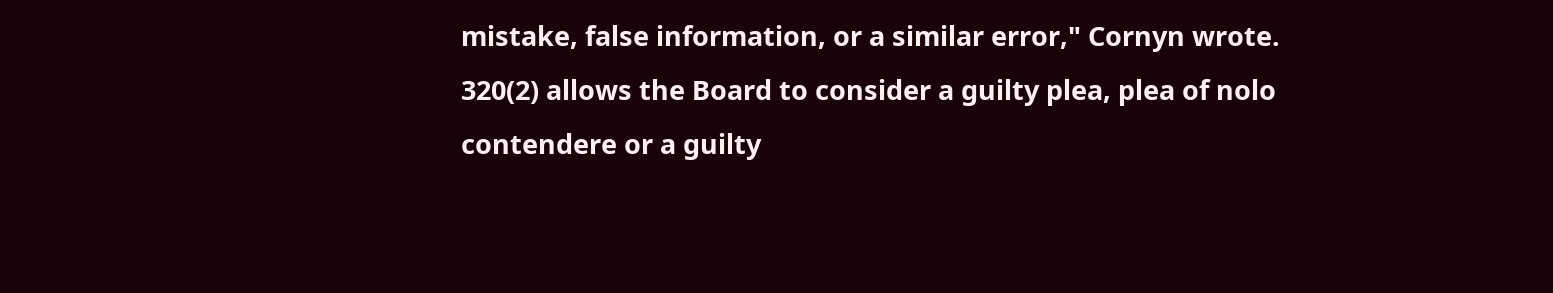mistake, false information, or a similar error," Cornyn wrote.
320(2) allows the Board to consider a guilty plea, plea of nolo contendere or a guilty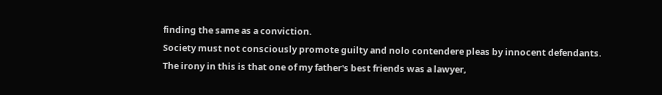finding the same as a conviction.
Society must not consciously promote guilty and nolo contendere pleas by innocent defendants.
The irony in this is that one of my father's best friends was a lawyer,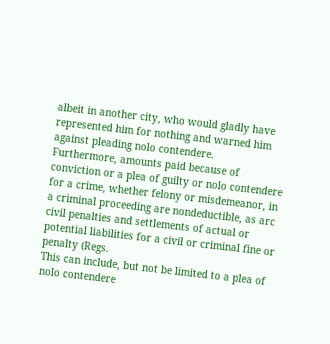albeit in another city, who would gladly have represented him for nothing and warned him against pleading nolo contendere.
Furthermore, amounts paid because of conviction or a plea of guilty or nolo contendere for a crime, whether felony or misdemeanor, in a criminal proceeding are nondeductible, as arc civil penalties and settlements of actual or potential liabilities for a civil or criminal fine or penalty (Regs.
This can include, but not be limited to a plea of nolo contendere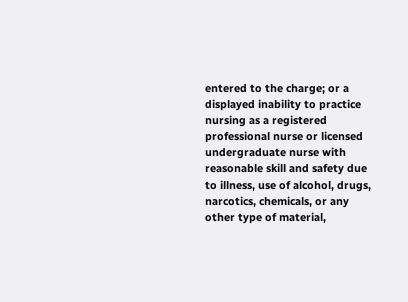entered to the charge; or a displayed inability to practice nursing as a registered professional nurse or licensed undergraduate nurse with reasonable skill and safety due to illness, use of alcohol, drugs, narcotics, chemicals, or any other type of material,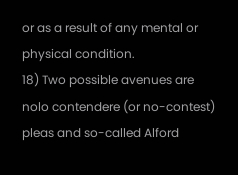or as a result of any mental or physical condition.
18) Two possible avenues are nolo contendere (or no-contest) pleas and so-called Alford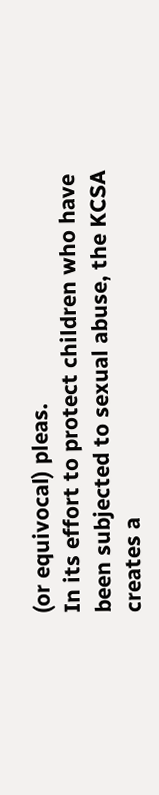(or equivocal) pleas.
In its effort to protect children who have been subjected to sexual abuse, the KCSA creates a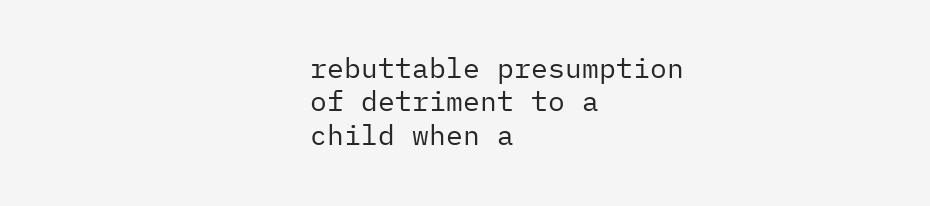rebuttable presumption of detriment to a child when a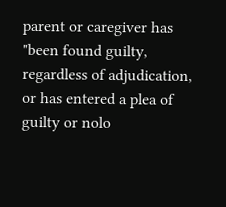parent or caregiver has "been found guilty, regardless of adjudication, or has entered a plea of guilty or nolo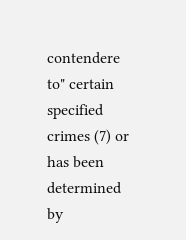contendere to" certain specified crimes (7) or has been determined by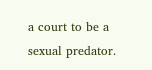a court to be a sexual predator.